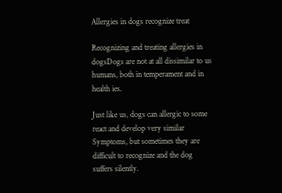Allergies in dogs recognize treat

Recognizing and treating allergies in dogsDogs are not at all dissimilar to us humans, both in temperament and in health ies.

Just like us, dogs can allergic to some react and develop very similar Symptoms, but sometimes they are difficult to recognize and the dog suffers silently.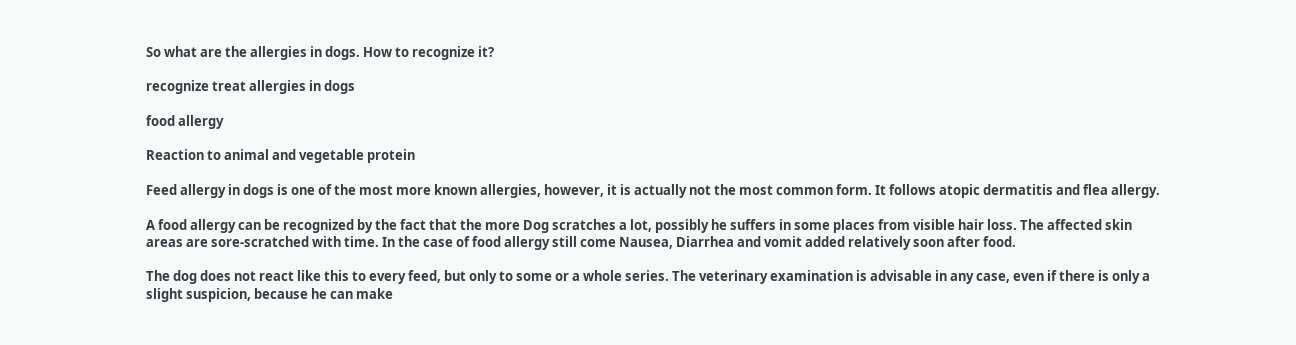So what are the allergies in dogs. How to recognize it?

recognize treat allergies in dogs

food allergy

Reaction to animal and vegetable protein

Feed allergy in dogs is one of the most more known allergies, however, it is actually not the most common form. It follows atopic dermatitis and flea allergy.

A food allergy can be recognized by the fact that the more Dog scratches a lot, possibly he suffers in some places from visible hair loss. The affected skin areas are sore-scratched with time. In the case of food allergy still come Nausea, Diarrhea and vomit added relatively soon after food.

The dog does not react like this to every feed, but only to some or a whole series. The veterinary examination is advisable in any case, even if there is only a slight suspicion, because he can make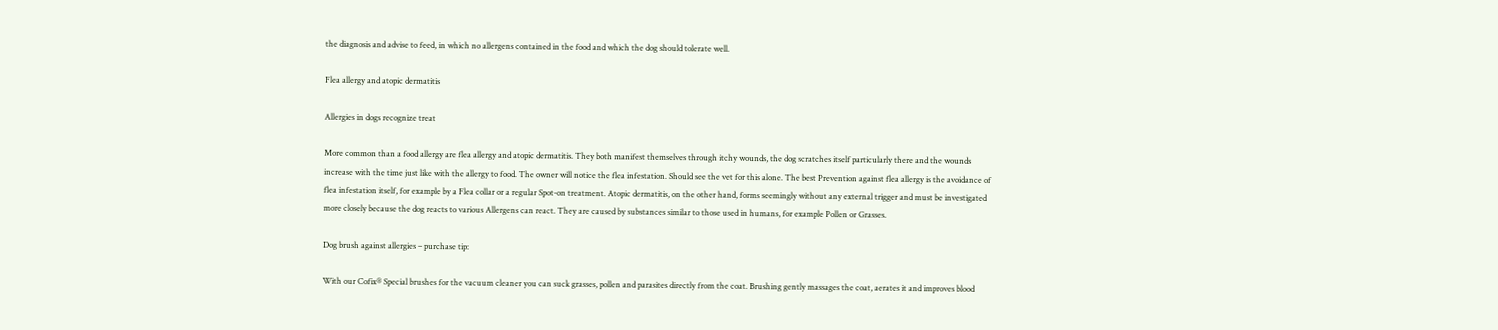the diagnosis and advise to feed, in which no allergens contained in the food and which the dog should tolerate well.

Flea allergy and atopic dermatitis

Allergies in dogs recognize treat

More common than a food allergy are flea allergy and atopic dermatitis. They both manifest themselves through itchy wounds, the dog scratches itself particularly there and the wounds increase with the time just like with the allergy to food. The owner will notice the flea infestation. Should see the vet for this alone. The best Prevention against flea allergy is the avoidance of flea infestation itself, for example by a Flea collar or a regular Spot-on treatment. Atopic dermatitis, on the other hand, forms seemingly without any external trigger and must be investigated more closely because the dog reacts to various Allergens can react. They are caused by substances similar to those used in humans, for example Pollen or Grasses.

Dog brush against allergies – purchase tip:

With our Cofix® Special brushes for the vacuum cleaner you can suck grasses, pollen and parasites directly from the coat. Brushing gently massages the coat, aerates it and improves blood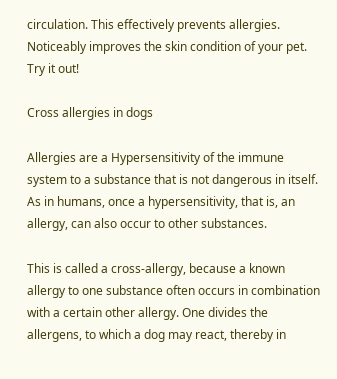circulation. This effectively prevents allergies. Noticeably improves the skin condition of your pet. Try it out!

Cross allergies in dogs

Allergies are a Hypersensitivity of the immune system to a substance that is not dangerous in itself. As in humans, once a hypersensitivity, that is, an allergy, can also occur to other substances.

This is called a cross-allergy, because a known allergy to one substance often occurs in combination with a certain other allergy. One divides the allergens, to which a dog may react, thereby in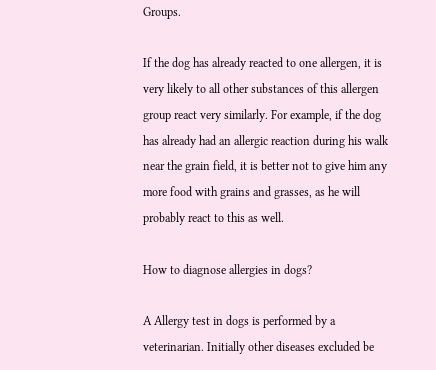Groups.

If the dog has already reacted to one allergen, it is very likely to all other substances of this allergen group react very similarly. For example, if the dog has already had an allergic reaction during his walk near the grain field, it is better not to give him any more food with grains and grasses, as he will probably react to this as well.

How to diagnose allergies in dogs?

A Allergy test in dogs is performed by a veterinarian. Initially other diseases excluded be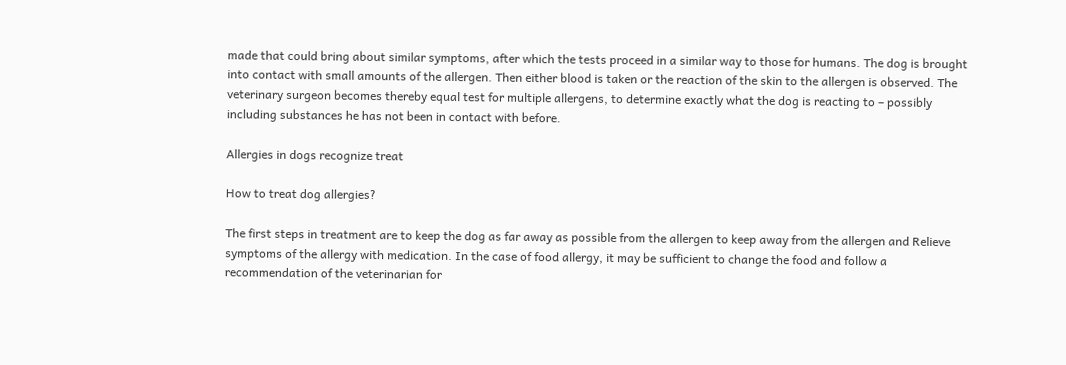made that could bring about similar symptoms, after which the tests proceed in a similar way to those for humans. The dog is brought into contact with small amounts of the allergen. Then either blood is taken or the reaction of the skin to the allergen is observed. The veterinary surgeon becomes thereby equal test for multiple allergens, to determine exactly what the dog is reacting to – possibly including substances he has not been in contact with before.

Allergies in dogs recognize treat

How to treat dog allergies?

The first steps in treatment are to keep the dog as far away as possible from the allergen to keep away from the allergen and Relieve symptoms of the allergy with medication. In the case of food allergy, it may be sufficient to change the food and follow a recommendation of the veterinarian for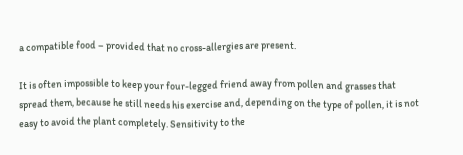a compatible food – provided that no cross-allergies are present.

It is often impossible to keep your four-legged friend away from pollen and grasses that spread them, because he still needs his exercise and, depending on the type of pollen, it is not easy to avoid the plant completely. Sensitivity to the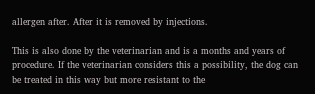allergen after. After it is removed by injections.

This is also done by the veterinarian and is a months and years of procedure. If the veterinarian considers this a possibility, the dog can be treated in this way but more resistant to the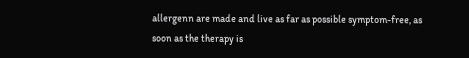allergenn are made and live as far as possible symptom-free, as soon as the therapy is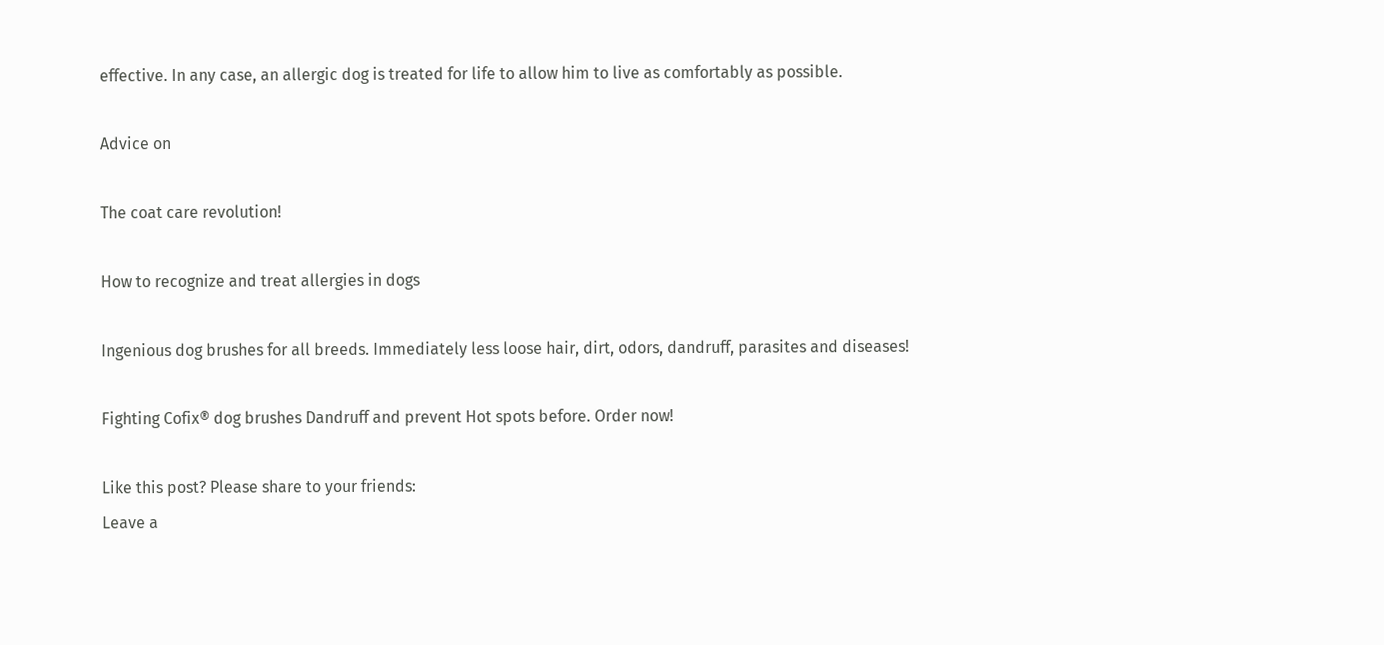effective. In any case, an allergic dog is treated for life to allow him to live as comfortably as possible.

Advice on

The coat care revolution!

How to recognize and treat allergies in dogs

Ingenious dog brushes for all breeds. Immediately less loose hair, dirt, odors, dandruff, parasites and diseases!

Fighting Cofix® dog brushes Dandruff and prevent Hot spots before. Order now!

Like this post? Please share to your friends:
Leave a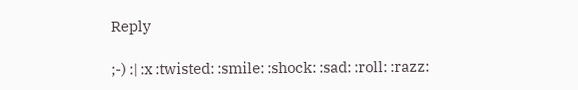Reply

;-) :| :x :twisted: :smile: :shock: :sad: :roll: :razz: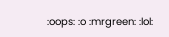:oops: :o :mrgreen: :lol: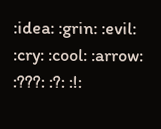:idea: :grin: :evil: :cry: :cool: :arrow: :???: :?: :!: